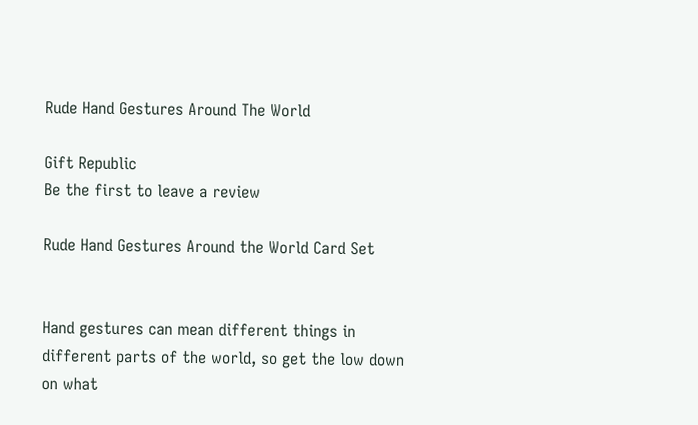Rude Hand Gestures Around The World

Gift Republic
Be the first to leave a review

Rude Hand Gestures Around the World Card Set


Hand gestures can mean different things in different parts of the world, so get the low down on what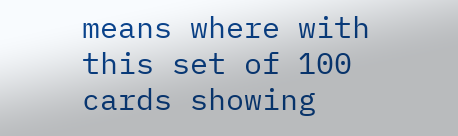means where with this set of 100 cards showing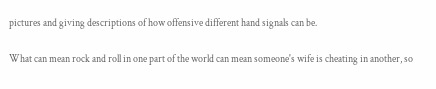pictures and giving descriptions of how offensive different hand signals can be.

What can mean rock and roll in one part of the world can mean someone's wife is cheating in another, so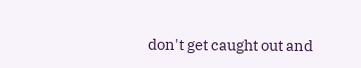don't get caught out and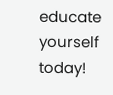educate yourself today!